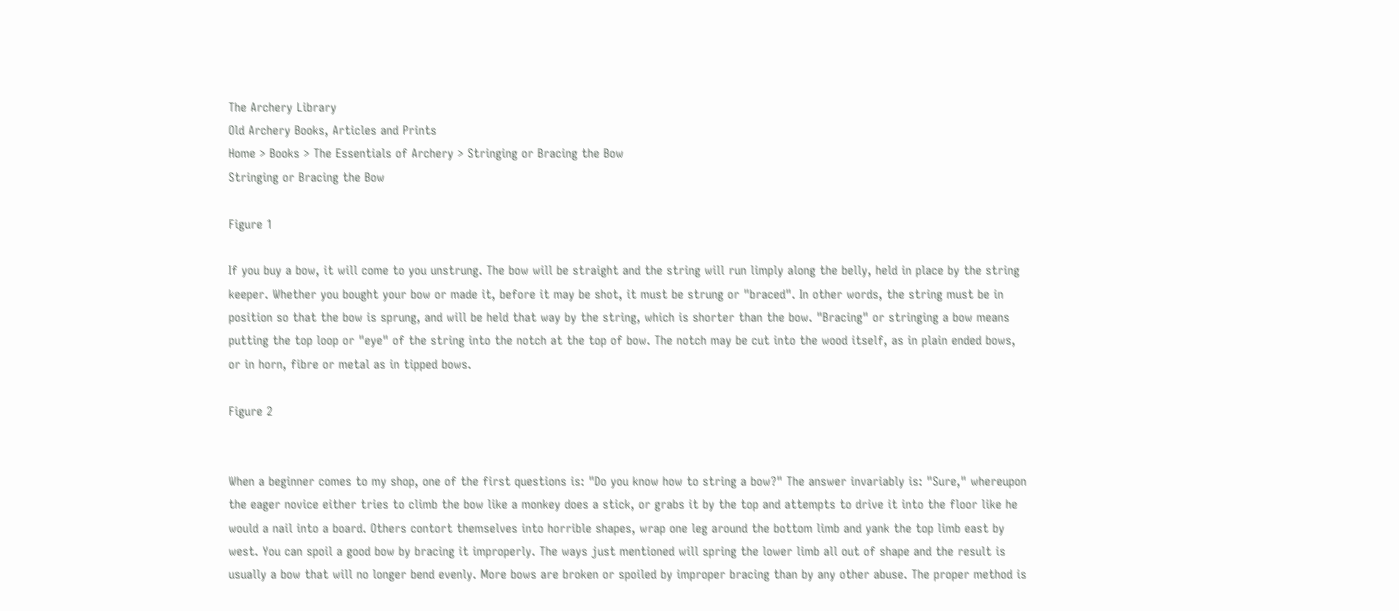The Archery Library
Old Archery Books, Articles and Prints
Home > Books > The Essentials of Archery > Stringing or Bracing the Bow
Stringing or Bracing the Bow

Figure 1

If you buy a bow, it will come to you unstrung. The bow will be straight and the string will run limply along the belly, held in place by the string keeper. Whether you bought your bow or made it, before it may be shot, it must be strung or "braced". In other words, the string must be in position so that the bow is sprung, and will be held that way by the string, which is shorter than the bow. "Bracing" or stringing a bow means putting the top loop or "eye" of the string into the notch at the top of bow. The notch may be cut into the wood itself, as in plain ended bows, or in horn, fibre or metal as in tipped bows.

Figure 2


When a beginner comes to my shop, one of the first questions is: "Do you know how to string a bow?" The answer invariably is: "Sure," whereupon the eager novice either tries to climb the bow like a monkey does a stick, or grabs it by the top and attempts to drive it into the floor like he would a nail into a board. Others contort themselves into horrible shapes, wrap one leg around the bottom limb and yank the top limb east by west. You can spoil a good bow by bracing it improperly. The ways just mentioned will spring the lower limb all out of shape and the result is usually a bow that will no longer bend evenly. More bows are broken or spoiled by improper bracing than by any other abuse. The proper method is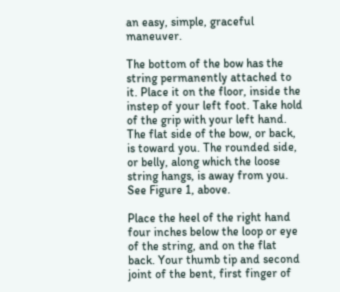an easy, simple, graceful maneuver.

The bottom of the bow has the string permanently attached to it. Place it on the floor, inside the instep of your left foot. Take hold of the grip with your left hand. The flat side of the bow, or back, is toward you. The rounded side, or belly, along which the loose string hangs, is away from you. See Figure 1, above.

Place the heel of the right hand four inches below the loop or eye of the string, and on the flat back. Your thumb tip and second joint of the bent, first finger of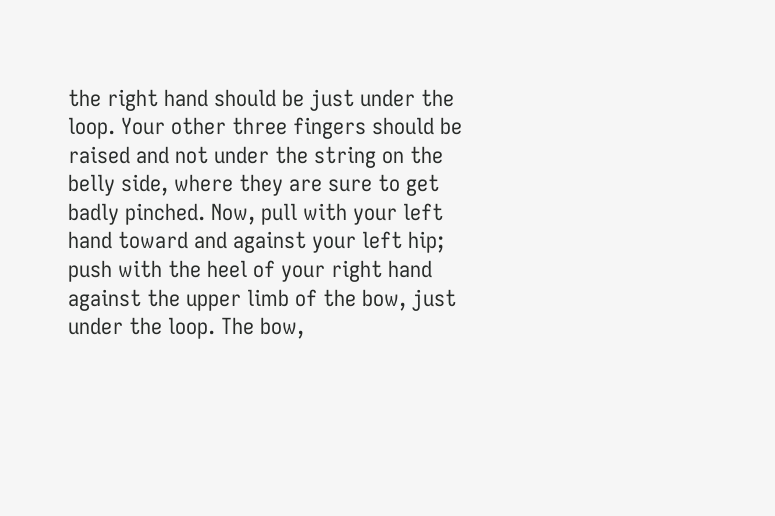the right hand should be just under the loop. Your other three fingers should be raised and not under the string on the belly side, where they are sure to get badly pinched. Now, pull with your left hand toward and against your left hip; push with the heel of your right hand against the upper limb of the bow, just under the loop. The bow,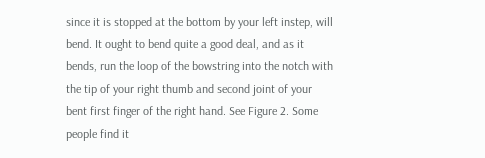since it is stopped at the bottom by your left instep, will bend. It ought to bend quite a good deal, and as it bends, run the loop of the bowstring into the notch with the tip of your right thumb and second joint of your bent first finger of the right hand. See Figure 2. Some people find it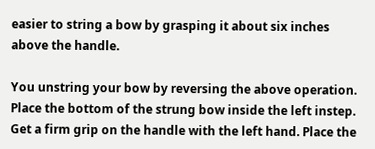easier to string a bow by grasping it about six inches above the handle.

You unstring your bow by reversing the above operation. Place the bottom of the strung bow inside the left instep. Get a firm grip on the handle with the left hand. Place the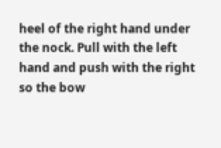heel of the right hand under the nock. Pull with the left hand and push with the right so the bow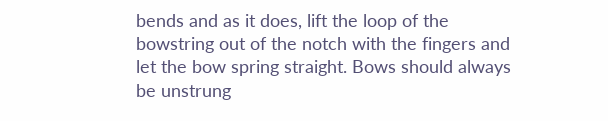bends and as it does, lift the loop of the bowstring out of the notch with the fingers and let the bow spring straight. Bows should always be unstrung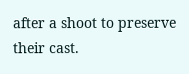after a shoot to preserve their cast.